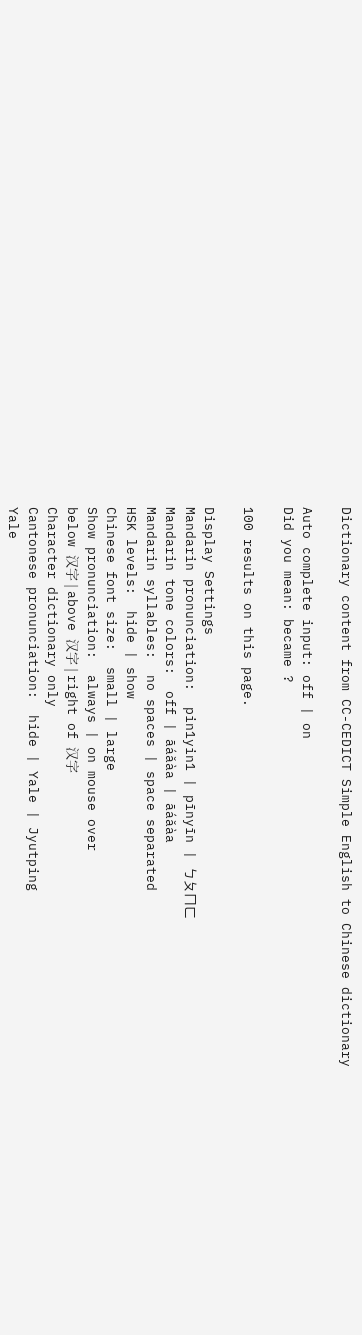Dictionary content from CC-CEDICT Simple English to Chinese dictionary

Auto complete input: off | on
Did you mean: became ?

100 results on this page.

Display Settings
Mandarin pronunciation:  pin1yin1 | pīnyīn | ㄅㄆㄇㄈ
Mandarin tone colors:  off | āáǎàa | āáǎàa
Mandarin syllables:  no spaces | space separated
HSK levels:  hide | show
Chinese font size:  small | large
Show pronunciation:  always | on mouse over
below 汉字 | above 汉字 | right of 汉字
Character dictionary only
Cantonese pronunciation:  hide | Yale | Jyutping
Yale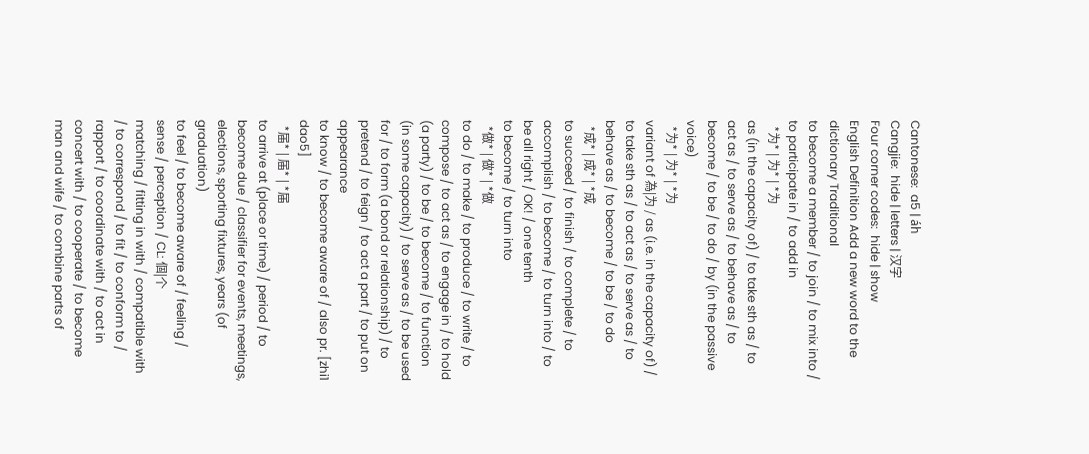Cantonese:  a5 | áh
Cangjie:  hide | letters | 汉字
Four corner codes:  hide | show
English Definition Add a new word to the dictionary Traditional
to become a member / to join / to mix into / to participate in / to add in
  *为* | 为* | *为
as (in the capacity of) / to take sth as / to act as / to serve as / to behave as / to become / to be / to do / by (in the passive voice)
  *为* | 为* | *为
variant of 為|为 / as (i.e. in the capacity of) / to take sth as / to act as / to serve as / to behave as / to become / to be / to do
  *成* | 成* | *成
to succeed / to finish / to complete / to accomplish / to become / to turn into / to be all right / OK! / one tenth
to become / to turn into
  *做* | 做* | *做
to do / to make / to produce / to write / to compose / to act as / to engage in / to hold (a party) / to be / to become / to function (in some capacity) / to serve as / to be used for / to form (a bond or relationship) / to pretend / to feign / to act a part / to put on appearance
to know / to become aware of / also pr. [zhi1 dao5]
  *届* | 届* | *届
to arrive at (place or time) / period / to become due / classifier for events, meetings, elections, sporting fixtures, years (of graduation)
to feel / to become aware of / feeling / sense / perception / CL: 個|个
matching / fitting in with / compatible with / to correspond / to fit / to conform to / rapport / to coordinate with / to act in concert with / to cooperate / to become man and wife / to combine parts of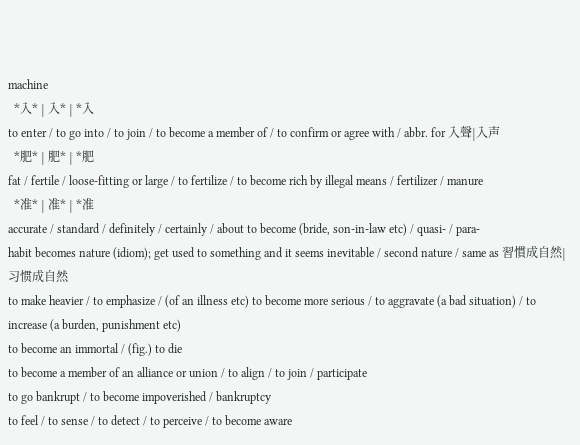machine
  *入* | 入* | *入
to enter / to go into / to join / to become a member of / to confirm or agree with / abbr. for 入聲|入声
  *肥* | 肥* | *肥
fat / fertile / loose-fitting or large / to fertilize / to become rich by illegal means / fertilizer / manure
  *准* | 准* | *准
accurate / standard / definitely / certainly / about to become (bride, son-in-law etc) / quasi- / para-
habit becomes nature (idiom); get used to something and it seems inevitable / second nature / same as 習慣成自然|习惯成自然
to make heavier / to emphasize / (of an illness etc) to become more serious / to aggravate (a bad situation) / to increase (a burden, punishment etc)
to become an immortal / (fig.) to die
to become a member of an alliance or union / to align / to join / participate
to go bankrupt / to become impoverished / bankruptcy
to feel / to sense / to detect / to perceive / to become aware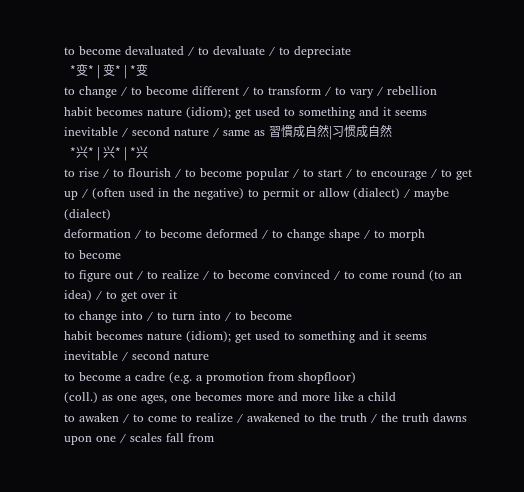to become devaluated / to devaluate / to depreciate
  *变* | 变* | *变
to change / to become different / to transform / to vary / rebellion
habit becomes nature (idiom); get used to something and it seems inevitable / second nature / same as 習慣成自然|习惯成自然
  *兴* | 兴* | *兴
to rise / to flourish / to become popular / to start / to encourage / to get up / (often used in the negative) to permit or allow (dialect) / maybe (dialect)
deformation / to become deformed / to change shape / to morph
to become
to figure out / to realize / to become convinced / to come round (to an idea) / to get over it
to change into / to turn into / to become
habit becomes nature (idiom); get used to something and it seems inevitable / second nature
to become a cadre (e.g. a promotion from shopfloor)
(coll.) as one ages, one becomes more and more like a child
to awaken / to come to realize / awakened to the truth / the truth dawns upon one / scales fall from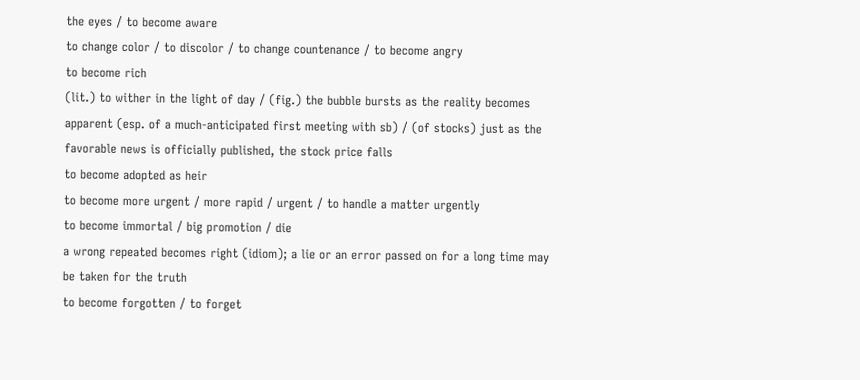the eyes / to become aware
to change color / to discolor / to change countenance / to become angry
to become rich
(lit.) to wither in the light of day / (fig.) the bubble bursts as the reality becomes apparent (esp. of a much-anticipated first meeting with sb) / (of stocks) just as the favorable news is officially published, the stock price falls
to become adopted as heir
to become more urgent / more rapid / urgent / to handle a matter urgently
to become immortal / big promotion / die
a wrong repeated becomes right (idiom); a lie or an error passed on for a long time may be taken for the truth
to become forgotten / to forget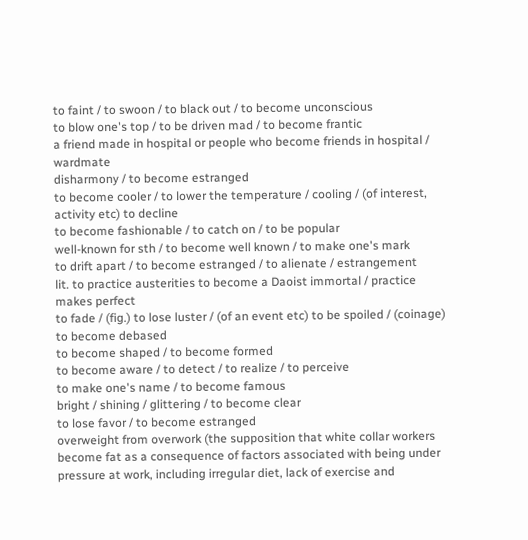to faint / to swoon / to black out / to become unconscious
to blow one's top / to be driven mad / to become frantic
a friend made in hospital or people who become friends in hospital / wardmate
disharmony / to become estranged
to become cooler / to lower the temperature / cooling / (of interest, activity etc) to decline
to become fashionable / to catch on / to be popular
well-known for sth / to become well known / to make one's mark
to drift apart / to become estranged / to alienate / estrangement
lit. to practice austerities to become a Daoist immortal / practice makes perfect
to fade / (fig.) to lose luster / (of an event etc) to be spoiled / (coinage) to become debased
to become shaped / to become formed
to become aware / to detect / to realize / to perceive
to make one's name / to become famous
bright / shining / glittering / to become clear
to lose favor / to become estranged
overweight from overwork (the supposition that white collar workers become fat as a consequence of factors associated with being under pressure at work, including irregular diet, lack of exercise and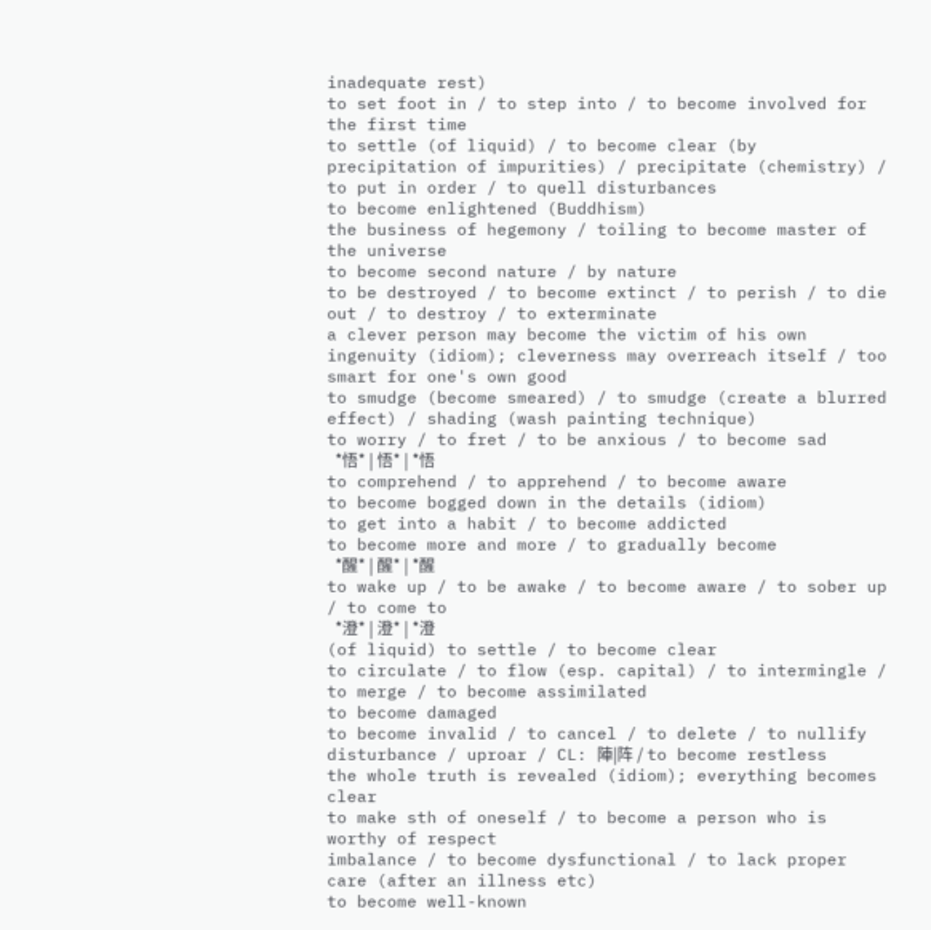inadequate rest)
to set foot in / to step into / to become involved for the first time
to settle (of liquid) / to become clear (by precipitation of impurities) / precipitate (chemistry) / to put in order / to quell disturbances
to become enlightened (Buddhism)
the business of hegemony / toiling to become master of the universe
to become second nature / by nature
to be destroyed / to become extinct / to perish / to die out / to destroy / to exterminate
a clever person may become the victim of his own ingenuity (idiom); cleverness may overreach itself / too smart for one's own good
to smudge (become smeared) / to smudge (create a blurred effect) / shading (wash painting technique)
to worry / to fret / to be anxious / to become sad
  *悟* | 悟* | *悟
to comprehend / to apprehend / to become aware
to become bogged down in the details (idiom)
to get into a habit / to become addicted
to become more and more / to gradually become
  *醒* | 醒* | *醒
to wake up / to be awake / to become aware / to sober up / to come to
  *澄* | 澄* | *澄
(of liquid) to settle / to become clear
to circulate / to flow (esp. capital) / to intermingle / to merge / to become assimilated
to become damaged
to become invalid / to cancel / to delete / to nullify
disturbance / uproar / CL: 陣|阵 / to become restless
the whole truth is revealed (idiom); everything becomes clear
to make sth of oneself / to become a person who is worthy of respect
imbalance / to become dysfunctional / to lack proper care (after an illness etc)
to become well-known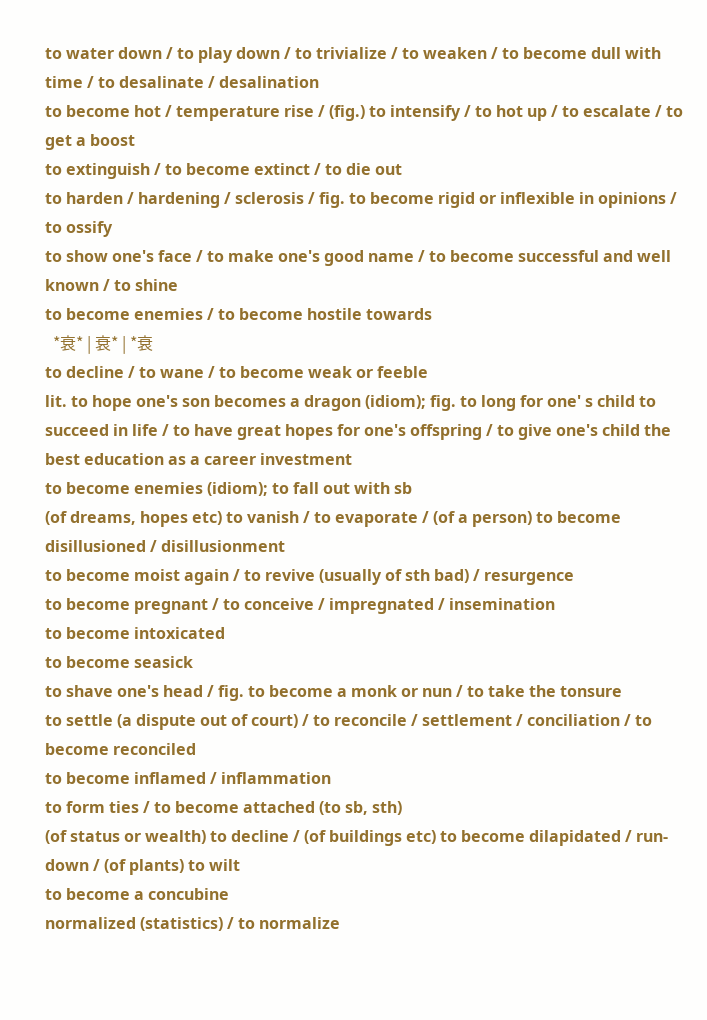to water down / to play down / to trivialize / to weaken / to become dull with time / to desalinate / desalination
to become hot / temperature rise / (fig.) to intensify / to hot up / to escalate / to get a boost
to extinguish / to become extinct / to die out
to harden / hardening / sclerosis / fig. to become rigid or inflexible in opinions / to ossify
to show one's face / to make one's good name / to become successful and well known / to shine
to become enemies / to become hostile towards
  *衰* | 衰* | *衰
to decline / to wane / to become weak or feeble
lit. to hope one's son becomes a dragon (idiom); fig. to long for one' s child to succeed in life / to have great hopes for one's offspring / to give one's child the best education as a career investment
to become enemies (idiom); to fall out with sb
(of dreams, hopes etc) to vanish / to evaporate / (of a person) to become disillusioned / disillusionment
to become moist again / to revive (usually of sth bad) / resurgence
to become pregnant / to conceive / impregnated / insemination
to become intoxicated
to become seasick
to shave one's head / fig. to become a monk or nun / to take the tonsure
to settle (a dispute out of court) / to reconcile / settlement / conciliation / to become reconciled
to become inflamed / inflammation
to form ties / to become attached (to sb, sth)
(of status or wealth) to decline / (of buildings etc) to become dilapidated / run-down / (of plants) to wilt
to become a concubine
normalized (statistics) / to normalize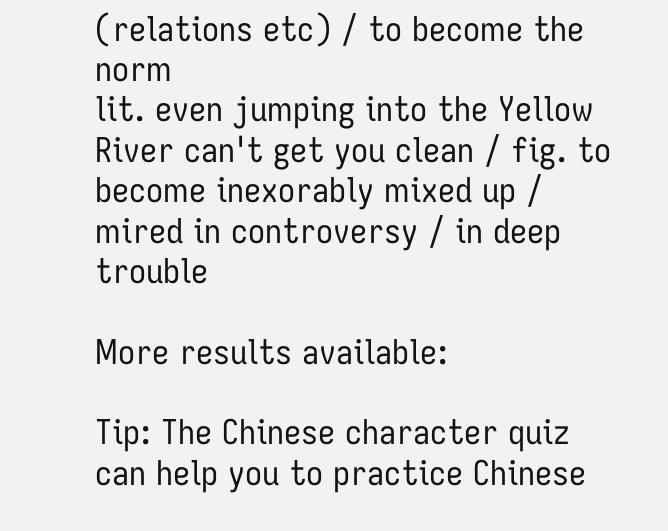(relations etc) / to become the norm
lit. even jumping into the Yellow River can't get you clean / fig. to become inexorably mixed up / mired in controversy / in deep trouble

More results available:

Tip: The Chinese character quiz can help you to practice Chinese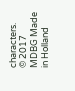characters.
© 2017 MDBG Made in Holland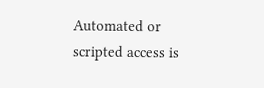Automated or scripted access is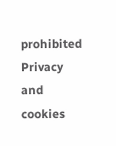prohibited
Privacy and cookies